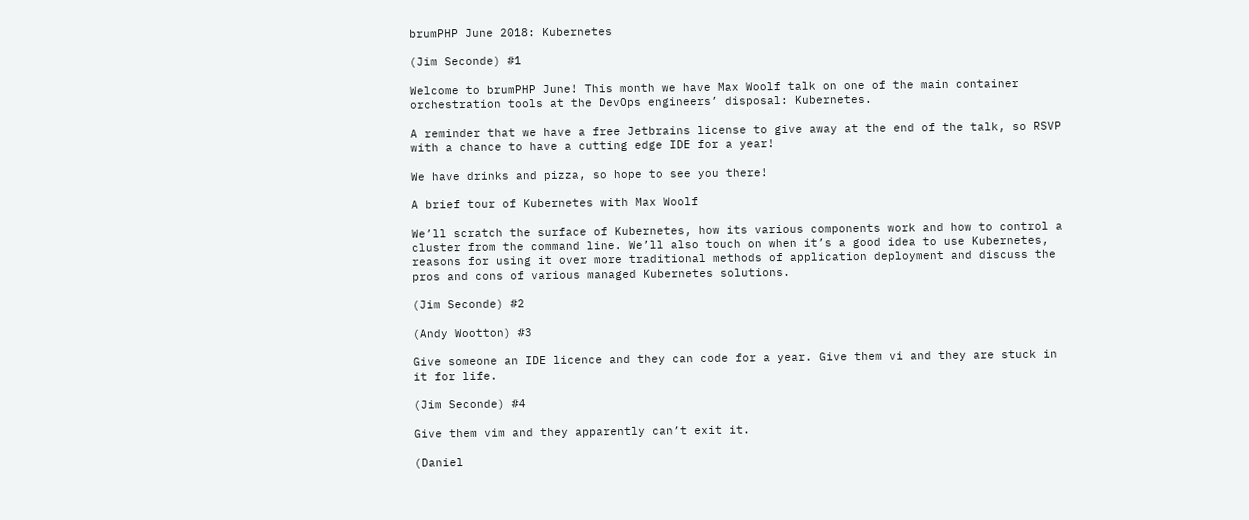brumPHP June 2018: Kubernetes

(Jim Seconde) #1

Welcome to brumPHP June! This month we have Max Woolf talk on one of the main container orchestration tools at the DevOps engineers’ disposal: Kubernetes.

A reminder that we have a free Jetbrains license to give away at the end of the talk, so RSVP with a chance to have a cutting edge IDE for a year!

We have drinks and pizza, so hope to see you there!

A brief tour of Kubernetes with Max Woolf

We’ll scratch the surface of Kubernetes, how its various components work and how to control a cluster from the command line. We’ll also touch on when it’s a good idea to use Kubernetes, reasons for using it over more traditional methods of application deployment and discuss the pros and cons of various managed Kubernetes solutions.

(Jim Seconde) #2

(Andy Wootton) #3

Give someone an IDE licence and they can code for a year. Give them vi and they are stuck in it for life.

(Jim Seconde) #4

Give them vim and they apparently can’t exit it.

(Daniel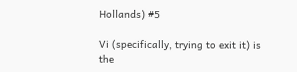Hollands) #5

Vi (specifically, trying to exit it) is the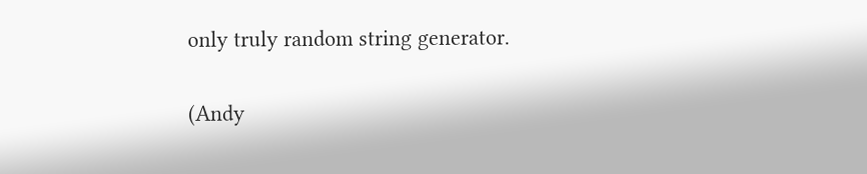only truly random string generator.

(Andy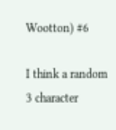Wootton) #6

I think a random 3 character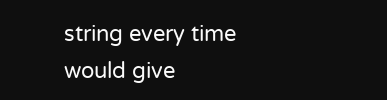string every time would give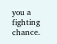you a fighting chance.